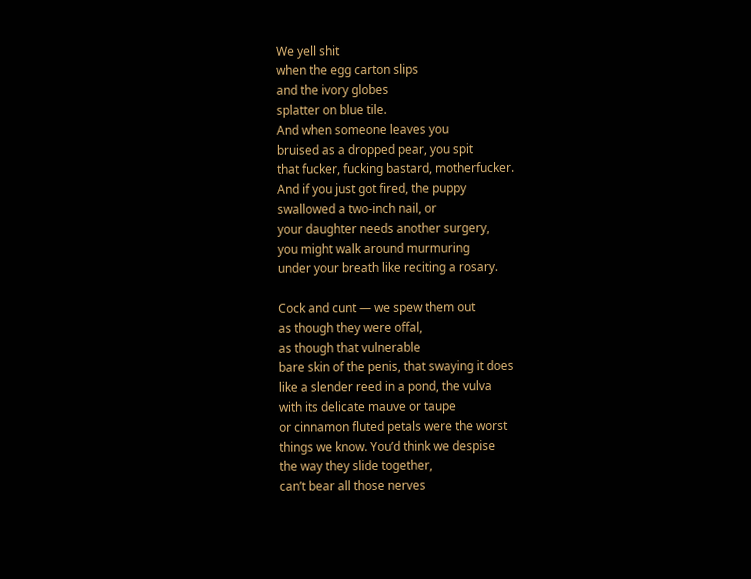We yell shit
when the egg carton slips
and the ivory globes
splatter on blue tile.
And when someone leaves you
bruised as a dropped pear, you spit
that fucker, fucking bastard, motherfucker.
And if you just got fired, the puppy
swallowed a two-inch nail, or
your daughter needs another surgery,
you might walk around murmuring
under your breath like reciting a rosary.

Cock and cunt — we spew them out
as though they were offal,
as though that vulnerable
bare skin of the penis, that swaying it does
like a slender reed in a pond, the vulva
with its delicate mauve or taupe
or cinnamon fluted petals were the worst
things we know. You’d think we despise
the way they slide together,
can’t bear all those nerves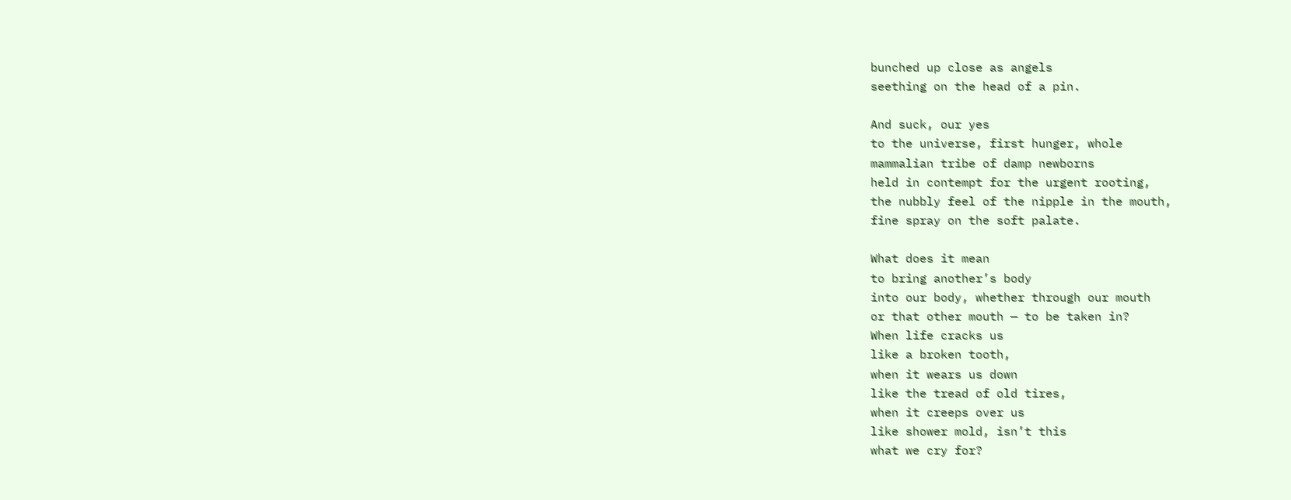bunched up close as angels
seething on the head of a pin.

And suck, our yes
to the universe, first hunger, whole
mammalian tribe of damp newborns
held in contempt for the urgent rooting,
the nubbly feel of the nipple in the mouth,
fine spray on the soft palate.

What does it mean
to bring another’s body
into our body, whether through our mouth
or that other mouth — to be taken in?
When life cracks us
like a broken tooth,
when it wears us down
like the tread of old tires,
when it creeps over us
like shower mold, isn’t this
what we cry for?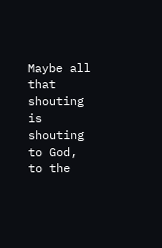Maybe all that shouting
is shouting to God, to the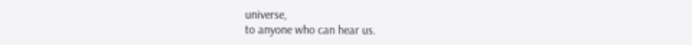universe,
to anyone who can hear us.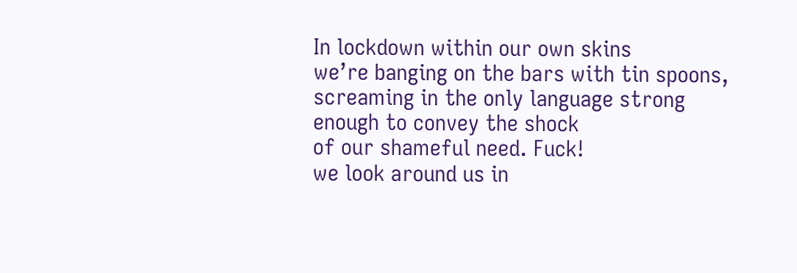In lockdown within our own skins
we’re banging on the bars with tin spoons,
screaming in the only language strong
enough to convey the shock
of our shameful need. Fuck!
we look around us in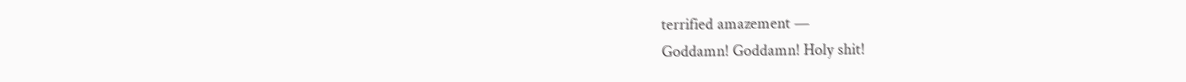terrified amazement —
Goddamn! Goddamn! Holy shit!